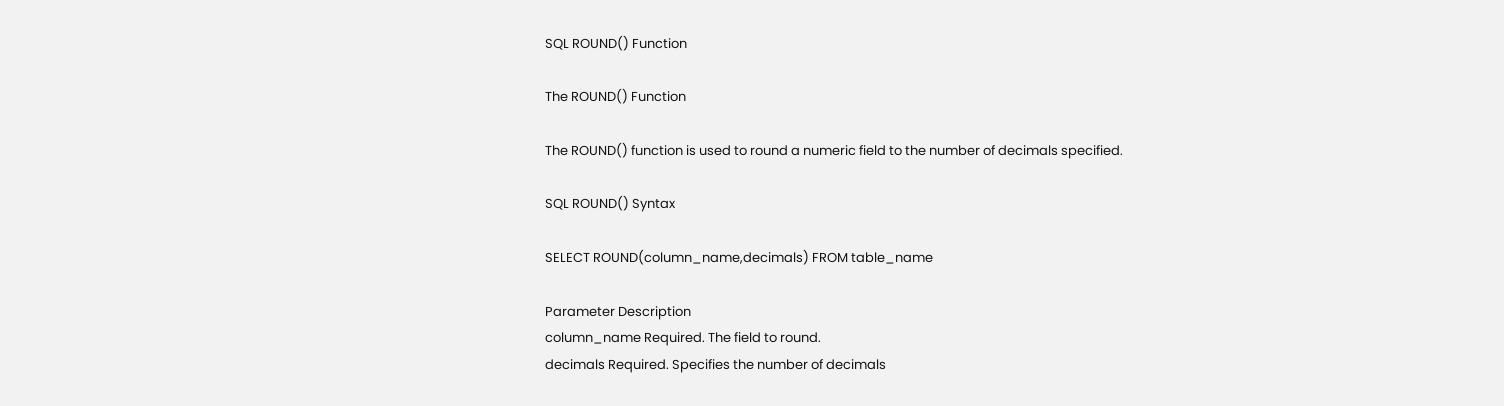SQL ROUND() Function

The ROUND() Function

The ROUND() function is used to round a numeric field to the number of decimals specified.

SQL ROUND() Syntax

SELECT ROUND(column_name,decimals) FROM table_name

Parameter Description
column_name Required. The field to round.
decimals Required. Specifies the number of decimals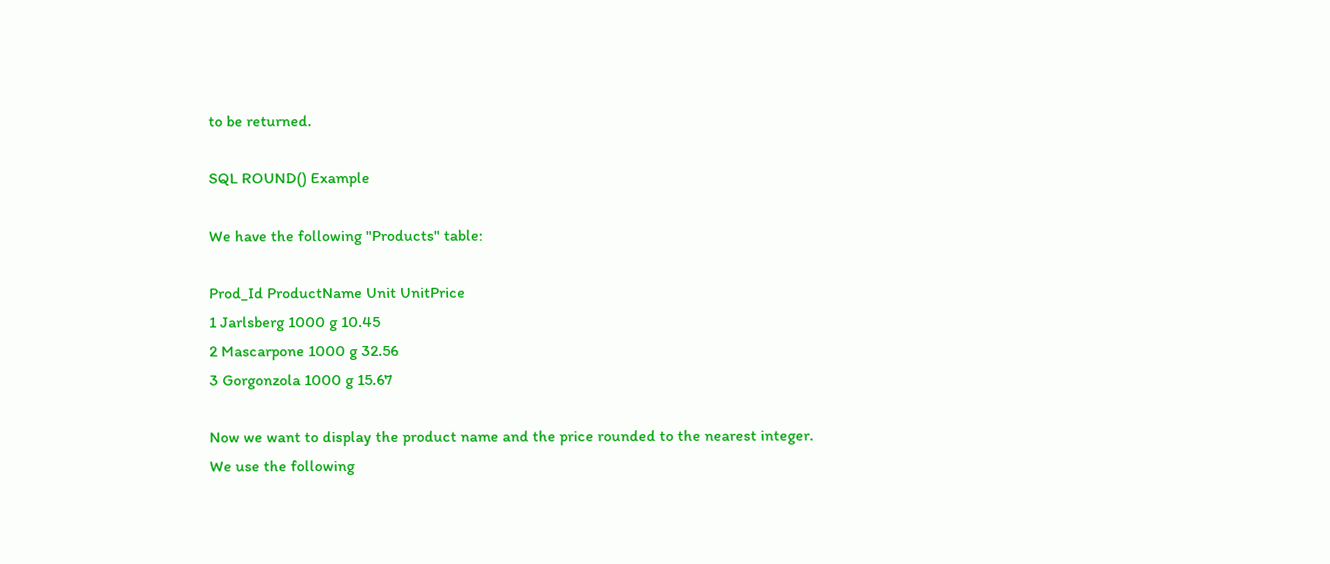to be returned.

SQL ROUND() Example

We have the following "Products" table:

Prod_Id ProductName Unit UnitPrice
1 Jarlsberg 1000 g 10.45
2 Mascarpone 1000 g 32.56
3 Gorgonzola 1000 g 15.67

Now we want to display the product name and the price rounded to the nearest integer.
We use the following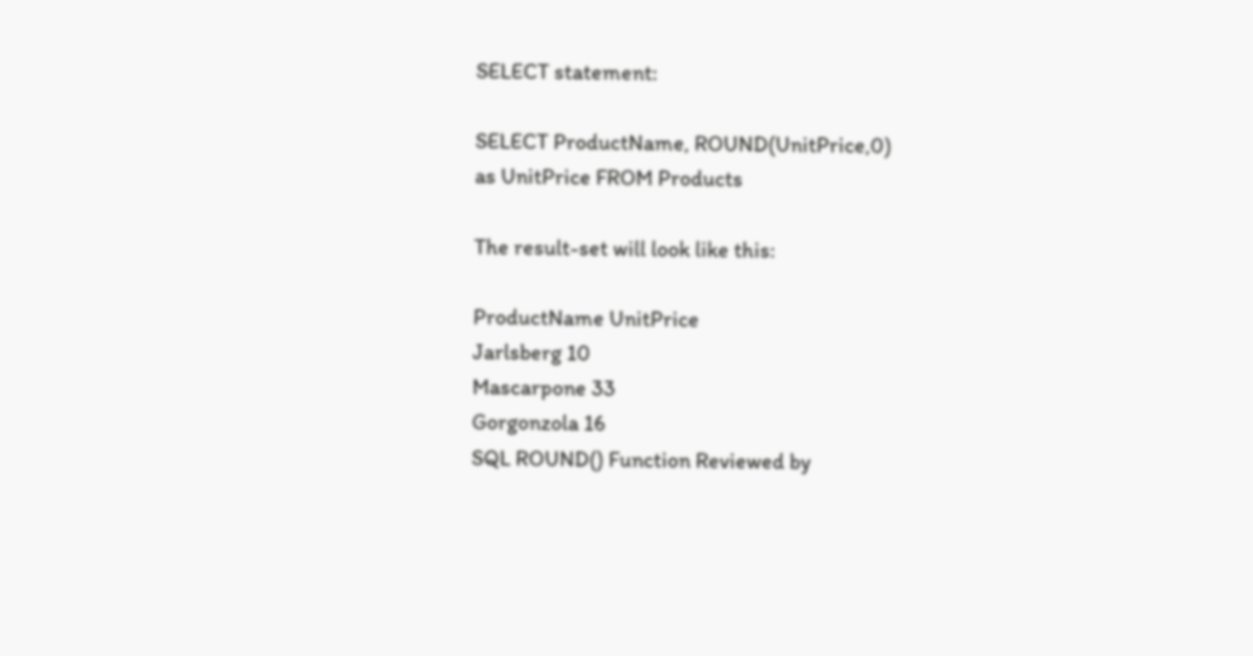SELECT statement:

SELECT ProductName, ROUND(UnitPrice,0)
as UnitPrice FROM Products

The result-set will look like this:

ProductName UnitPrice
Jarlsberg 10
Mascarpone 33
Gorgonzola 16
SQL ROUND() Function Reviewed by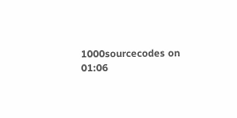1000sourcecodes on 01:06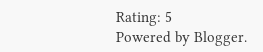Rating: 5
Powered by Blogger.